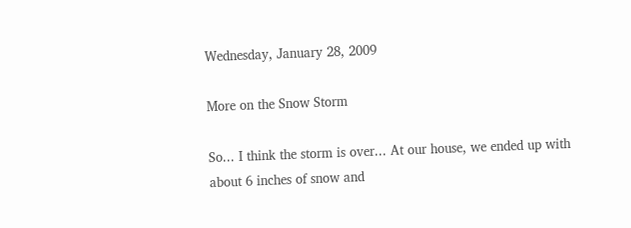Wednesday, January 28, 2009

More on the Snow Storm

So... I think the storm is over... At our house, we ended up with about 6 inches of snow and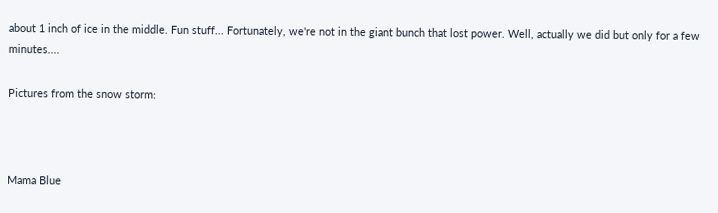about 1 inch of ice in the middle. Fun stuff... Fortunately, we're not in the giant bunch that lost power. Well, actually we did but only for a few minutes....

Pictures from the snow storm:



Mama Blue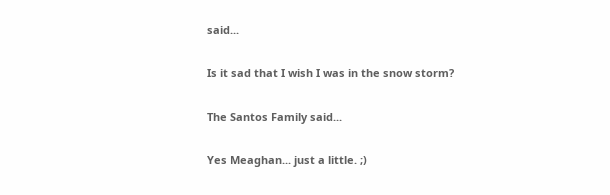said...

Is it sad that I wish I was in the snow storm?

The Santos Family said...

Yes Meaghan... just a little. ;)